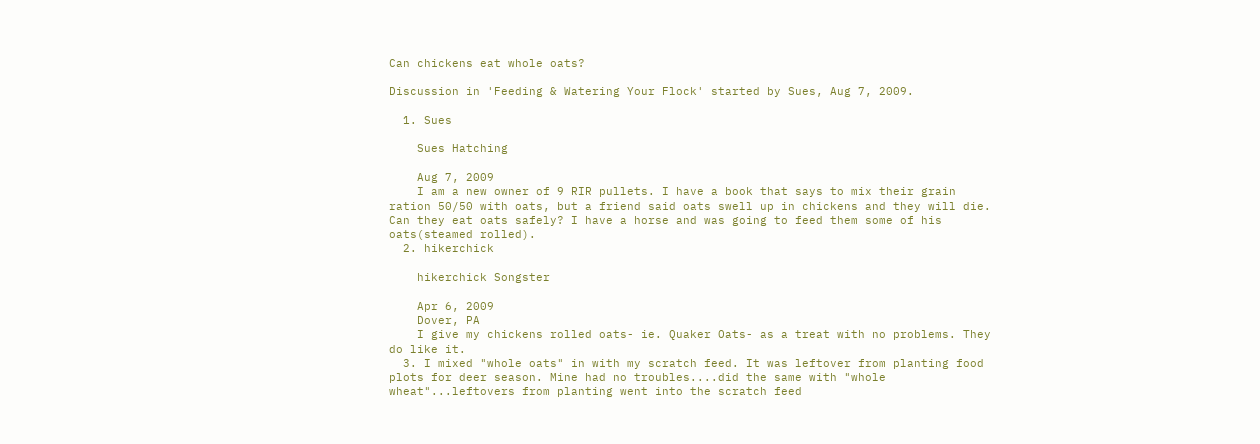Can chickens eat whole oats?

Discussion in 'Feeding & Watering Your Flock' started by Sues, Aug 7, 2009.

  1. Sues

    Sues Hatching

    Aug 7, 2009
    I am a new owner of 9 RIR pullets. I have a book that says to mix their grain ration 50/50 with oats, but a friend said oats swell up in chickens and they will die. Can they eat oats safely? I have a horse and was going to feed them some of his oats(steamed rolled).
  2. hikerchick

    hikerchick Songster

    Apr 6, 2009
    Dover, PA
    I give my chickens rolled oats- ie. Quaker Oats- as a treat with no problems. They do like it.
  3. I mixed "whole oats" in with my scratch feed. It was leftover from planting food plots for deer season. Mine had no troubles....did the same with "whole wheat"...leftovers from planting went into the scratch feed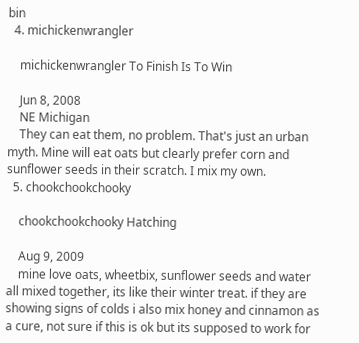bin
  4. michickenwrangler

    michickenwrangler To Finish Is To Win

    Jun 8, 2008
    NE Michigan
    They can eat them, no problem. That's just an urban myth. Mine will eat oats but clearly prefer corn and sunflower seeds in their scratch. I mix my own.
  5. chookchookchooky

    chookchookchooky Hatching

    Aug 9, 2009
    mine love oats, wheetbix, sunflower seeds and water all mixed together, its like their winter treat. if they are showing signs of colds i also mix honey and cinnamon as a cure, not sure if this is ok but its supposed to work for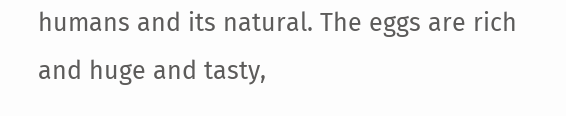humans and its natural. The eggs are rich and huge and tasty,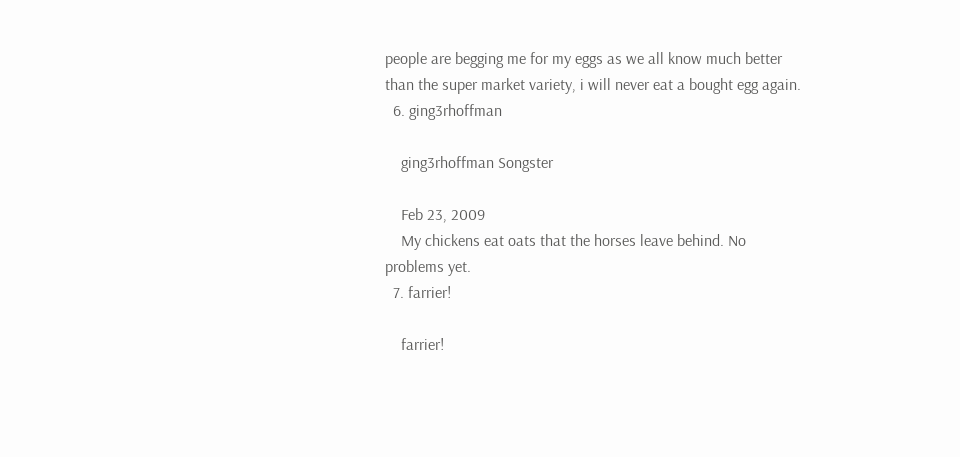people are begging me for my eggs as we all know much better than the super market variety, i will never eat a bought egg again.
  6. ging3rhoffman

    ging3rhoffman Songster

    Feb 23, 2009
    My chickens eat oats that the horses leave behind. No problems yet.
  7. farrier!

    farrier!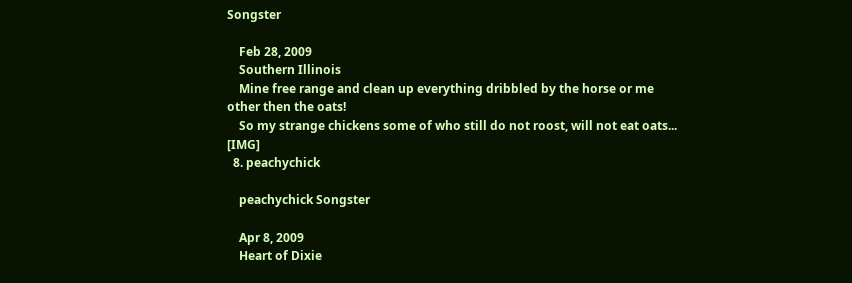Songster

    Feb 28, 2009
    Southern Illinois
    Mine free range and clean up everything dribbled by the horse or me other then the oats!
    So my strange chickens some of who still do not roost, will not eat oats... [IMG]
  8. peachychick

    peachychick Songster

    Apr 8, 2009
    Heart of Dixie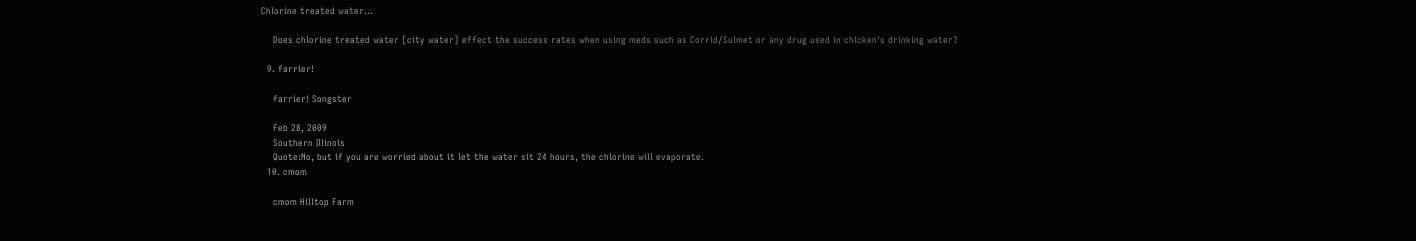Chlorine treated water...

    Does chlorine treated water [city water] effect the success rates when using meds such as Corrid/Sulmet or any drug used in chicken's drinking water?

  9. farrier!

    farrier! Songster

    Feb 28, 2009
    Southern Illinois
    Quote:No, but if you are worried about it let the water sit 24 hours, the chlorine will evaporate.
  10. cmom

    cmom Hilltop Farm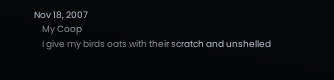Nov 18, 2007
    My Coop
    I give my birds oats with their scratch and unshelled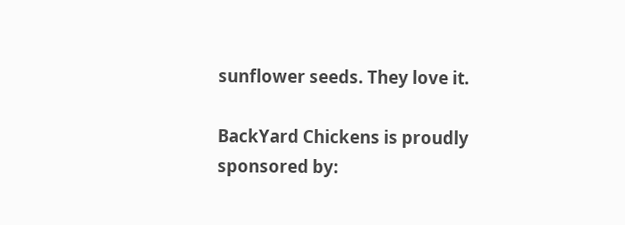sunflower seeds. They love it.

BackYard Chickens is proudly sponsored by: